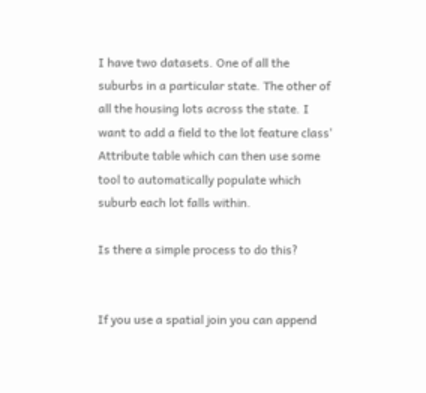I have two datasets. One of all the suburbs in a particular state. The other of all the housing lots across the state. I want to add a field to the lot feature class' Attribute table which can then use some tool to automatically populate which suburb each lot falls within.

Is there a simple process to do this?


If you use a spatial join you can append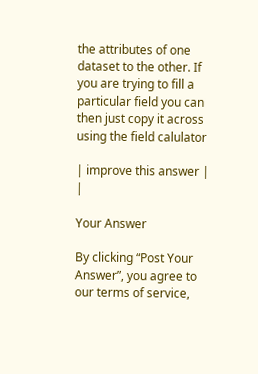the attributes of one dataset to the other. If you are trying to fill a particular field you can then just copy it across using the field calulator

| improve this answer | |

Your Answer

By clicking “Post Your Answer”, you agree to our terms of service,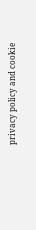privacy policy and cookie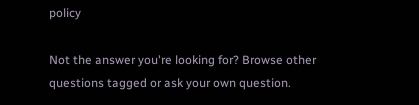policy

Not the answer you're looking for? Browse other questions tagged or ask your own question.